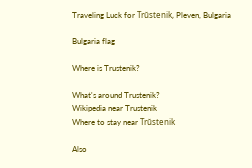Traveling Luck for Trŭstenik, Pleven, Bulgaria

Bulgaria flag

Where is Trustenik?

What's around Trustenik?
Wikipedia near Trustenik
Where to stay near Trŭstenik

Also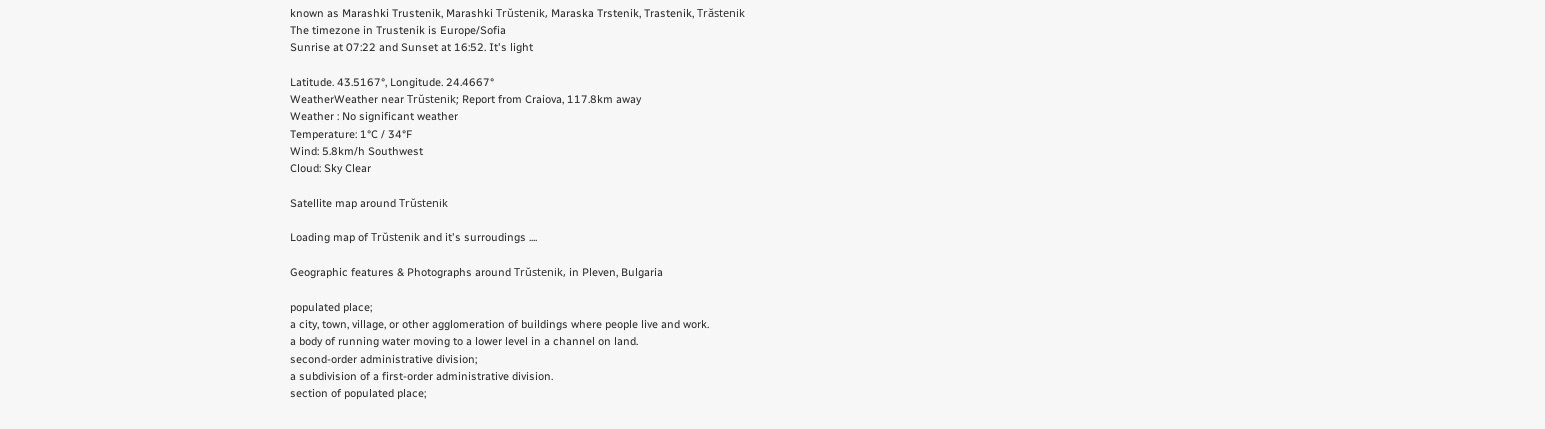known as Marashki Trustenik, Marashki Trŭstenik, Maraska Trstenik, Trastenik, Trăstenik
The timezone in Trustenik is Europe/Sofia
Sunrise at 07:22 and Sunset at 16:52. It's light

Latitude. 43.5167°, Longitude. 24.4667°
WeatherWeather near Trŭstenik; Report from Craiova, 117.8km away
Weather : No significant weather
Temperature: 1°C / 34°F
Wind: 5.8km/h Southwest
Cloud: Sky Clear

Satellite map around Trŭstenik

Loading map of Trŭstenik and it's surroudings ....

Geographic features & Photographs around Trŭstenik, in Pleven, Bulgaria

populated place;
a city, town, village, or other agglomeration of buildings where people live and work.
a body of running water moving to a lower level in a channel on land.
second-order administrative division;
a subdivision of a first-order administrative division.
section of populated place;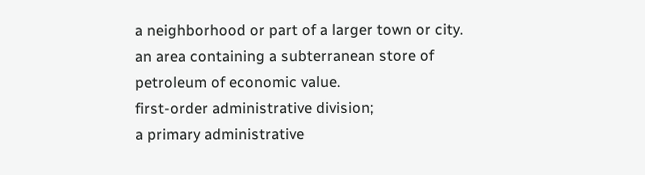a neighborhood or part of a larger town or city.
an area containing a subterranean store of petroleum of economic value.
first-order administrative division;
a primary administrative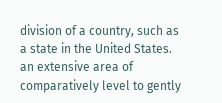division of a country, such as a state in the United States.
an extensive area of comparatively level to gently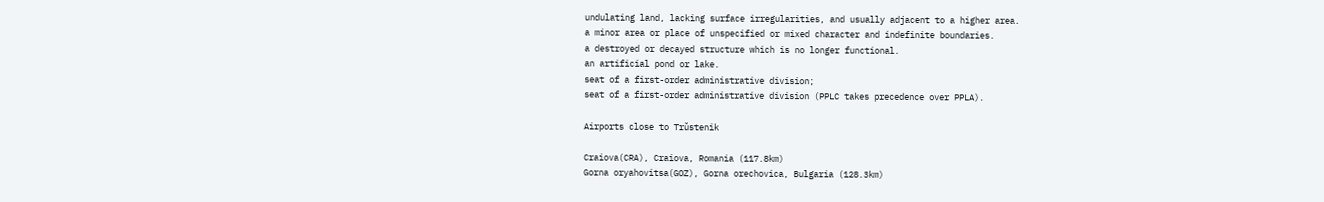undulating land, lacking surface irregularities, and usually adjacent to a higher area.
a minor area or place of unspecified or mixed character and indefinite boundaries.
a destroyed or decayed structure which is no longer functional.
an artificial pond or lake.
seat of a first-order administrative division;
seat of a first-order administrative division (PPLC takes precedence over PPLA).

Airports close to Trŭstenik

Craiova(CRA), Craiova, Romania (117.8km)
Gorna oryahovitsa(GOZ), Gorna orechovica, Bulgaria (128.3km)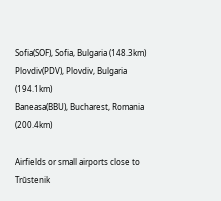Sofia(SOF), Sofia, Bulgaria (148.3km)
Plovdiv(PDV), Plovdiv, Bulgaria (194.1km)
Baneasa(BBU), Bucharest, Romania (200.4km)

Airfields or small airports close to Trŭstenik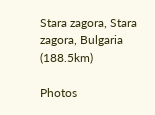Stara zagora, Stara zagora, Bulgaria (188.5km)

Photos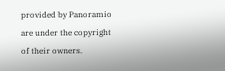provided by Panoramio are under the copyright of their owners.